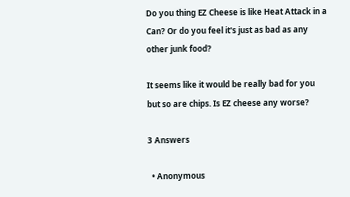Do you thing EZ Cheese is like Heat Attack in a Can? Or do you feel it's just as bad as any other junk food?

It seems like it would be really bad for you but so are chips. Is EZ cheese any worse?

3 Answers

  • Anonymous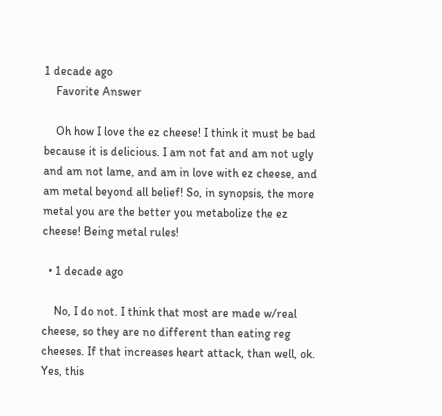1 decade ago
    Favorite Answer

    Oh how I love the ez cheese! I think it must be bad because it is delicious. I am not fat and am not ugly and am not lame, and am in love with ez cheese, and am metal beyond all belief! So, in synopsis, the more metal you are the better you metabolize the ez cheese! Being metal rules!

  • 1 decade ago

    No, I do not. I think that most are made w/real cheese, so they are no different than eating reg cheeses. If that increases heart attack, than well, ok. Yes, this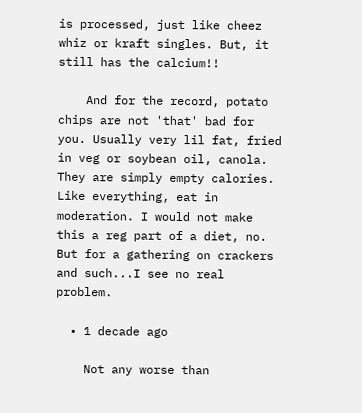is processed, just like cheez whiz or kraft singles. But, it still has the calcium!!

    And for the record, potato chips are not 'that' bad for you. Usually very lil fat, fried in veg or soybean oil, canola. They are simply empty calories. Like everything, eat in moderation. I would not make this a reg part of a diet, no. But for a gathering on crackers and such...I see no real problem.

  • 1 decade ago

    Not any worse than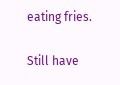eating fries.

Still have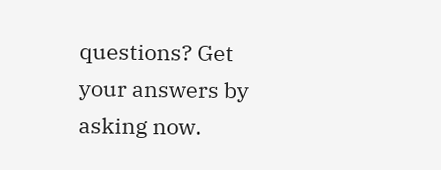questions? Get your answers by asking now.